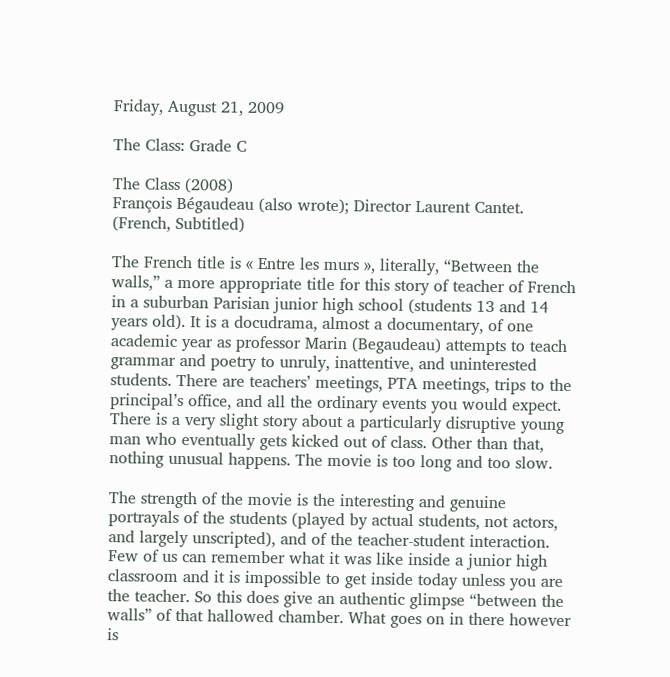Friday, August 21, 2009

The Class: Grade C

The Class (2008)
François Bégaudeau (also wrote); Director Laurent Cantet. (French, Subtitled)

The French title is « Entre les murs », literally, “Between the walls,” a more appropriate title for this story of teacher of French in a suburban Parisian junior high school (students 13 and 14 years old). It is a docudrama, almost a documentary, of one academic year as professor Marin (Begaudeau) attempts to teach grammar and poetry to unruly, inattentive, and uninterested students. There are teachers’ meetings, PTA meetings, trips to the principal’s office, and all the ordinary events you would expect. There is a very slight story about a particularly disruptive young man who eventually gets kicked out of class. Other than that, nothing unusual happens. The movie is too long and too slow.

The strength of the movie is the interesting and genuine portrayals of the students (played by actual students, not actors, and largely unscripted), and of the teacher-student interaction. Few of us can remember what it was like inside a junior high classroom and it is impossible to get inside today unless you are the teacher. So this does give an authentic glimpse “between the walls” of that hallowed chamber. What goes on in there however is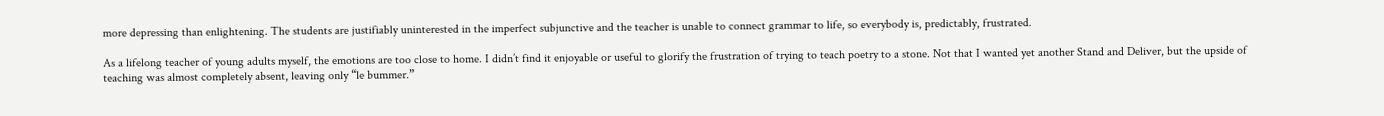more depressing than enlightening. The students are justifiably uninterested in the imperfect subjunctive and the teacher is unable to connect grammar to life, so everybody is, predictably, frustrated.

As a lifelong teacher of young adults myself, the emotions are too close to home. I didn’t find it enjoyable or useful to glorify the frustration of trying to teach poetry to a stone. Not that I wanted yet another Stand and Deliver, but the upside of teaching was almost completely absent, leaving only “le bummer.”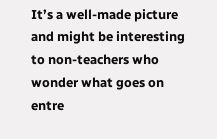It’s a well-made picture and might be interesting to non-teachers who wonder what goes on entre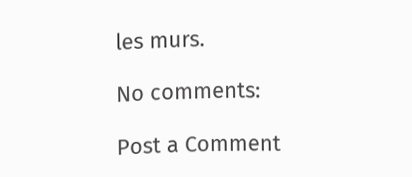les murs.

No comments:

Post a Comment